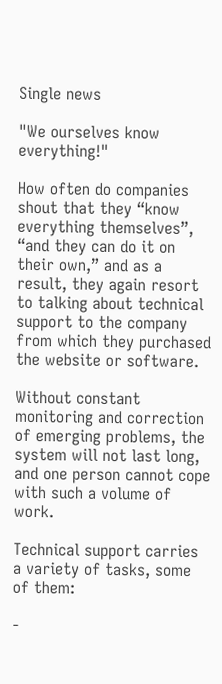Single news

"We ourselves know everything!"

How often do companies shout that they “know everything themselves”, “and they can do it on their own,” and as a result, they again resort to talking about technical support to the company from which they purchased the website or software.

Without constant monitoring and correction of emerging problems, the system will not last long, and one person cannot cope with such a volume of work.

Technical support carries a variety of tasks, some of them:

-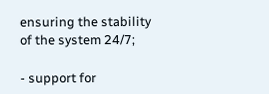ensuring the stability of the system 24/7;

- support for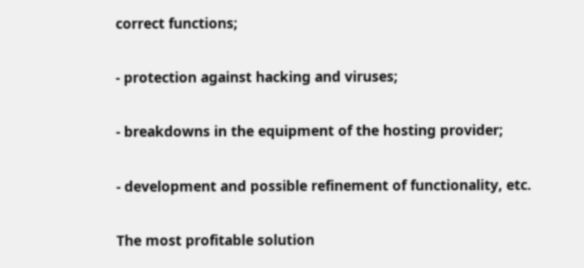correct functions;

- protection against hacking and viruses;

- breakdowns in the equipment of the hosting provider;

- development and possible refinement of functionality, etc.

The most profitable solution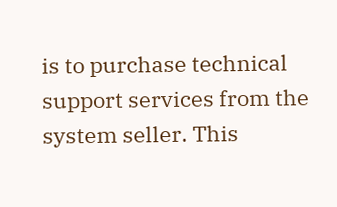is to purchase technical support services from the system seller. This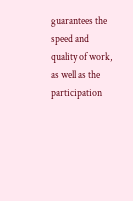guarantees the speed and quality of work, as well as the participation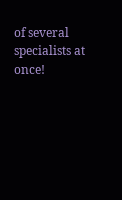of several specialists at once!